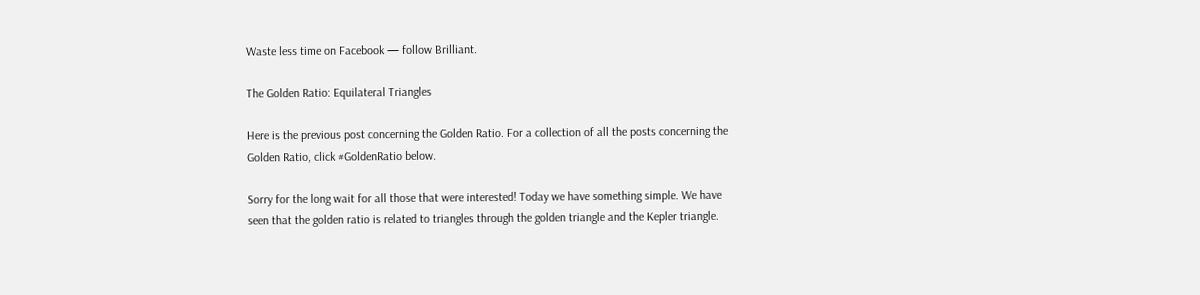Waste less time on Facebook — follow Brilliant.

The Golden Ratio: Equilateral Triangles

Here is the previous post concerning the Golden Ratio. For a collection of all the posts concerning the Golden Ratio, click #GoldenRatio below.

Sorry for the long wait for all those that were interested! Today we have something simple. We have seen that the golden ratio is related to triangles through the golden triangle and the Kepler triangle.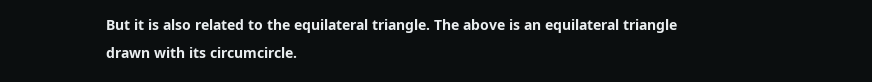But it is also related to the equilateral triangle. The above is an equilateral triangle drawn with its circumcircle.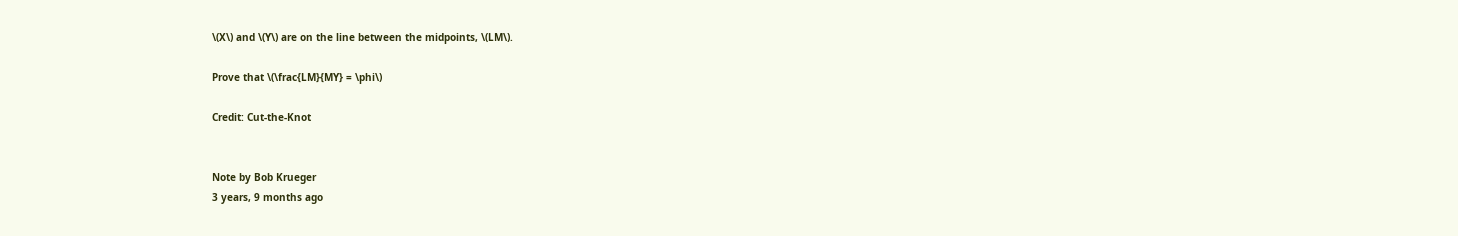\(X\) and \(Y\) are on the line between the midpoints, \(LM\).

Prove that \(\frac{LM}{MY} = \phi\)

Credit: Cut-the-Knot


Note by Bob Krueger
3 years, 9 months ago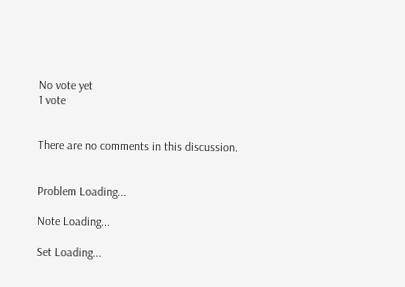No vote yet
1 vote


There are no comments in this discussion.


Problem Loading...

Note Loading...

Set Loading...